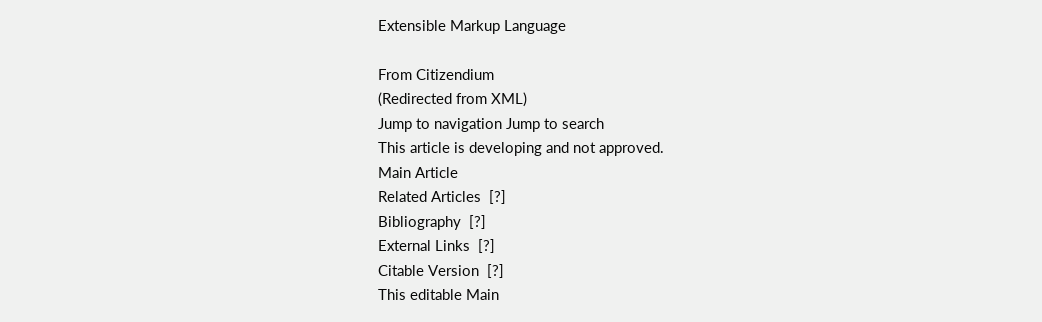Extensible Markup Language

From Citizendium
(Redirected from XML)
Jump to navigation Jump to search
This article is developing and not approved.
Main Article
Related Articles  [?]
Bibliography  [?]
External Links  [?]
Citable Version  [?]
This editable Main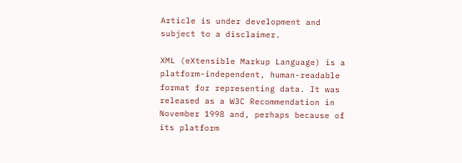Article is under development and subject to a disclaimer.

XML (eXtensible Markup Language) is a platform-independent, human-readable format for representing data. It was released as a W3C Recommendation in November 1998 and, perhaps because of its platform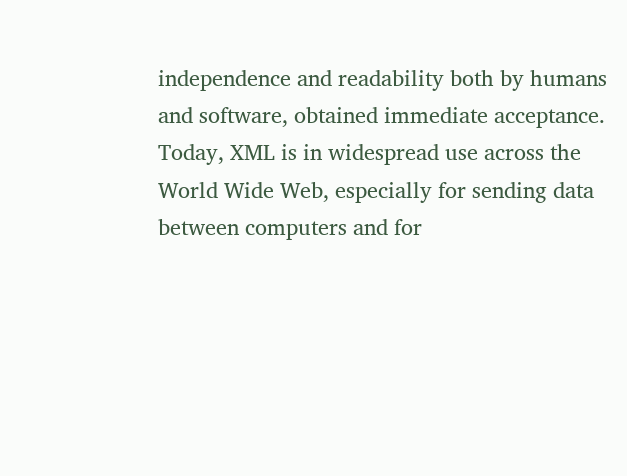independence and readability both by humans and software, obtained immediate acceptance. Today, XML is in widespread use across the World Wide Web, especially for sending data between computers and for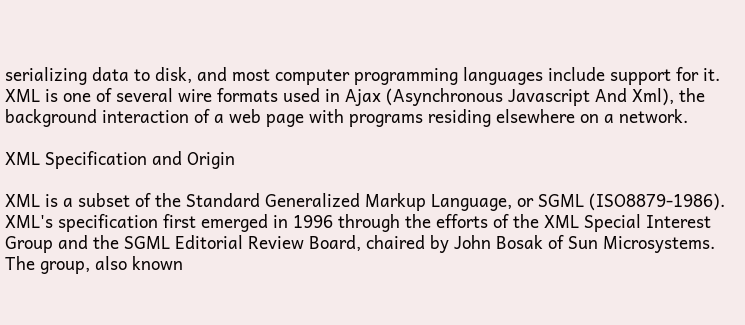serializing data to disk, and most computer programming languages include support for it. XML is one of several wire formats used in Ajax (Asynchronous Javascript And Xml), the background interaction of a web page with programs residing elsewhere on a network.

XML Specification and Origin

XML is a subset of the Standard Generalized Markup Language, or SGML (ISO8879-1986). XML's specification first emerged in 1996 through the efforts of the XML Special Interest Group and the SGML Editorial Review Board, chaired by John Bosak of Sun Microsystems. The group, also known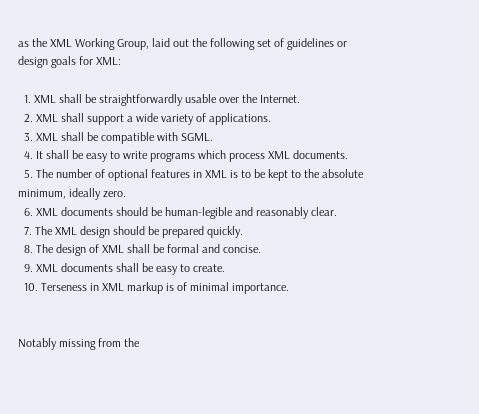as the XML Working Group, laid out the following set of guidelines or design goals for XML:

  1. XML shall be straightforwardly usable over the Internet.
  2. XML shall support a wide variety of applications.
  3. XML shall be compatible with SGML.
  4. It shall be easy to write programs which process XML documents.
  5. The number of optional features in XML is to be kept to the absolute minimum, ideally zero.
  6. XML documents should be human-legible and reasonably clear.
  7. The XML design should be prepared quickly.
  8. The design of XML shall be formal and concise.
  9. XML documents shall be easy to create.
  10. Terseness in XML markup is of minimal importance.


Notably missing from the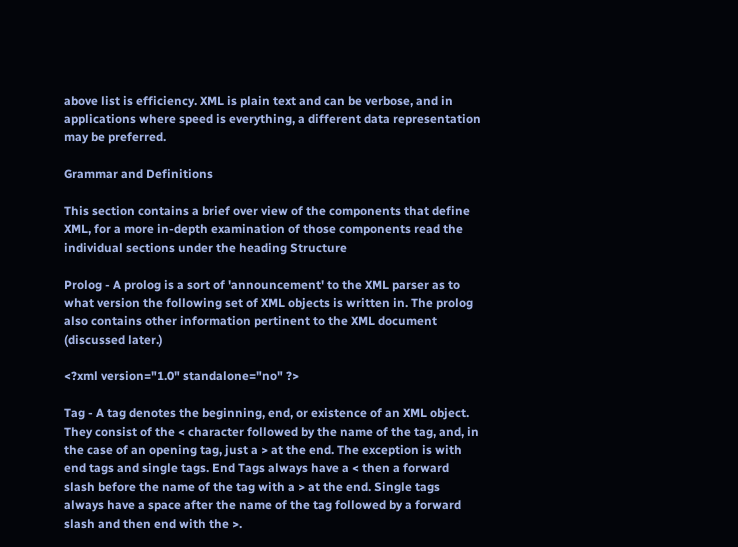above list is efficiency. XML is plain text and can be verbose, and in applications where speed is everything, a different data representation may be preferred.

Grammar and Definitions

This section contains a brief over view of the components that define XML, for a more in-depth examination of those components read the individual sections under the heading Structure

Prolog - A prolog is a sort of 'announcement' to the XML parser as to what version the following set of XML objects is written in. The prolog also contains other information pertinent to the XML document (discussed later.)

<?xml version="1.0" standalone="no" ?>

Tag - A tag denotes the beginning, end, or existence of an XML object. They consist of the < character followed by the name of the tag, and, in the case of an opening tag, just a > at the end. The exception is with end tags and single tags. End Tags always have a < then a forward slash before the name of the tag with a > at the end. Single tags always have a space after the name of the tag followed by a forward slash and then end with the >.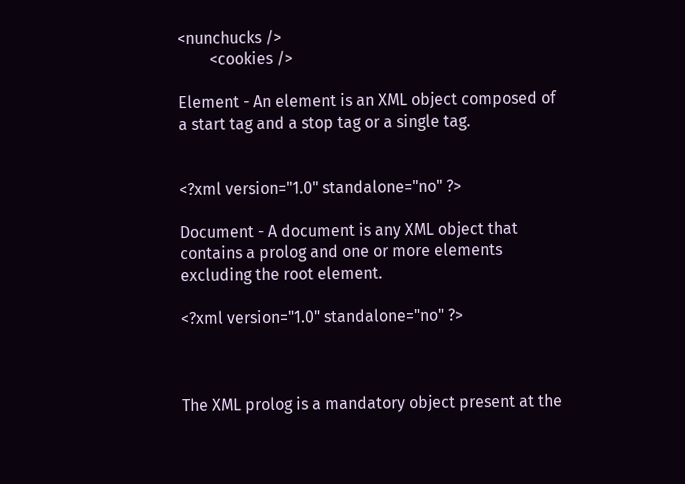<nunchucks />
        <cookies />

Element - An element is an XML object composed of a start tag and a stop tag or a single tag.


<?xml version="1.0" standalone="no" ?>

Document - A document is any XML object that contains a prolog and one or more elements excluding the root element.

<?xml version="1.0" standalone="no" ?>



The XML prolog is a mandatory object present at the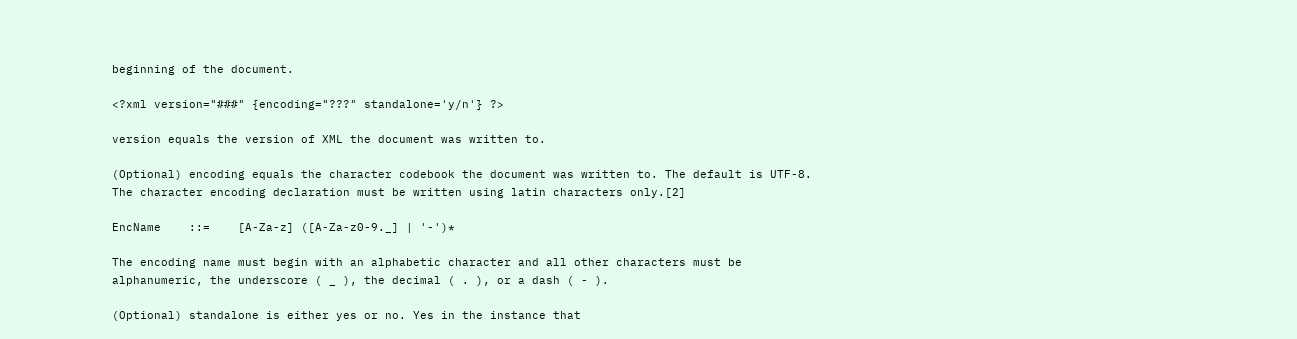beginning of the document.

<?xml version="###" {encoding="???" standalone='y/n'} ?>

version equals the version of XML the document was written to.

(Optional) encoding equals the character codebook the document was written to. The default is UTF-8. The character encoding declaration must be written using latin characters only.[2]

EncName    ::=    [A-Za-z] ([A-Za-z0-9._] | '-')*

The encoding name must begin with an alphabetic character and all other characters must be alphanumeric, the underscore ( _ ), the decimal ( . ), or a dash ( - ).

(Optional) standalone is either yes or no. Yes in the instance that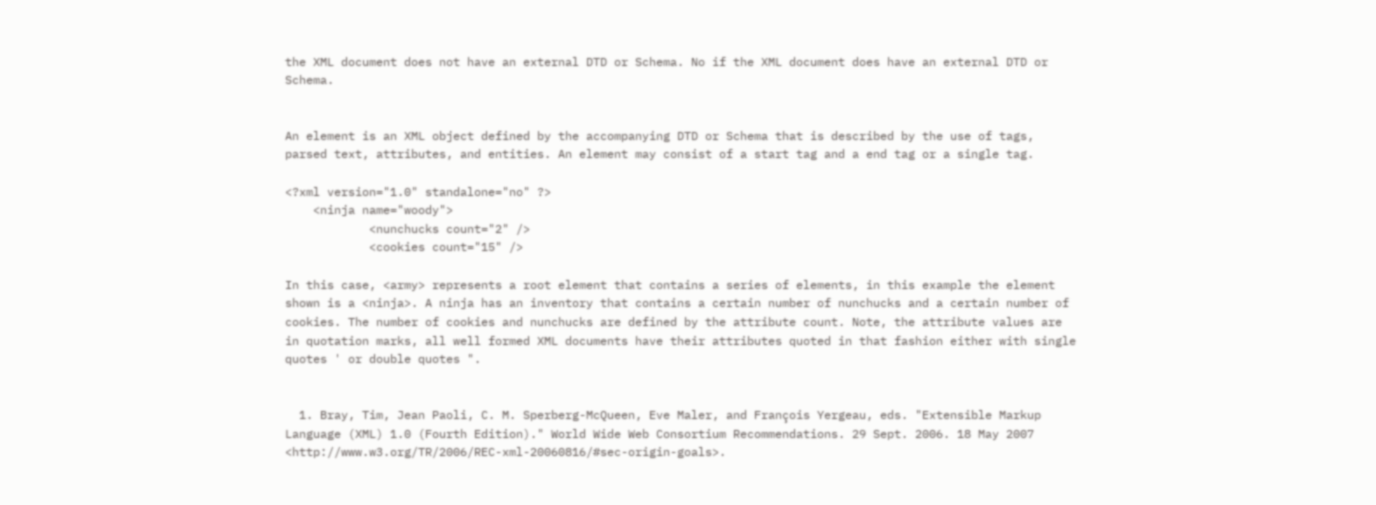the XML document does not have an external DTD or Schema. No if the XML document does have an external DTD or Schema.


An element is an XML object defined by the accompanying DTD or Schema that is described by the use of tags, parsed text, attributes, and entities. An element may consist of a start tag and a end tag or a single tag.

<?xml version="1.0" standalone="no" ?>
    <ninja name="woody">
            <nunchucks count="2" />
            <cookies count="15" />

In this case, <army> represents a root element that contains a series of elements, in this example the element shown is a <ninja>. A ninja has an inventory that contains a certain number of nunchucks and a certain number of cookies. The number of cookies and nunchucks are defined by the attribute count. Note, the attribute values are in quotation marks, all well formed XML documents have their attributes quoted in that fashion either with single quotes ' or double quotes ".


  1. Bray, Tim, Jean Paoli, C. M. Sperberg-McQueen, Eve Maler, and François Yergeau, eds. "Extensible Markup Language (XML) 1.0 (Fourth Edition)." World Wide Web Consortium Recommendations. 29 Sept. 2006. 18 May 2007 <http://www.w3.org/TR/2006/REC-xml-20060816/#sec-origin-goals>.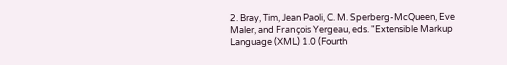2. Bray, Tim, Jean Paoli, C. M. Sperberg-McQueen, Eve Maler, and François Yergeau, eds. "Extensible Markup Language (XML) 1.0 (Fourth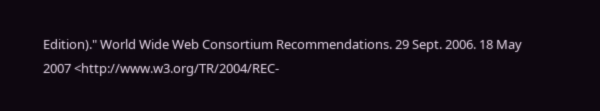Edition)." World Wide Web Consortium Recommendations. 29 Sept. 2006. 18 May 2007 <http://www.w3.org/TR/2004/REC-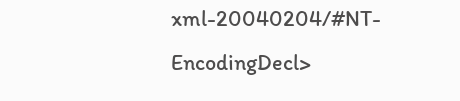xml-20040204/#NT-EncodingDecl>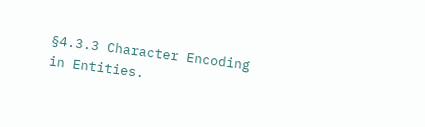§4.3.3 Character Encoding in Entities.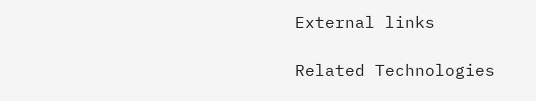External links

Related Technologies